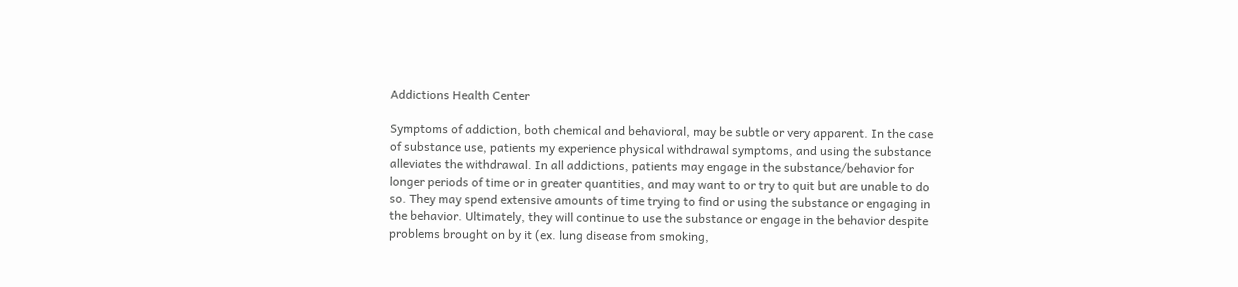Addictions Health Center

Symptoms of addiction, both chemical and behavioral, may be subtle or very apparent. In the case of substance use, patients my experience physical withdrawal symptoms, and using the substance alleviates the withdrawal. In all addictions, patients may engage in the substance/behavior for longer periods of time or in greater quantities, and may want to or try to quit but are unable to do so. They may spend extensive amounts of time trying to find or using the substance or engaging in the behavior. Ultimately, they will continue to use the substance or engage in the behavior despite problems brought on by it (ex. lung disease from smoking,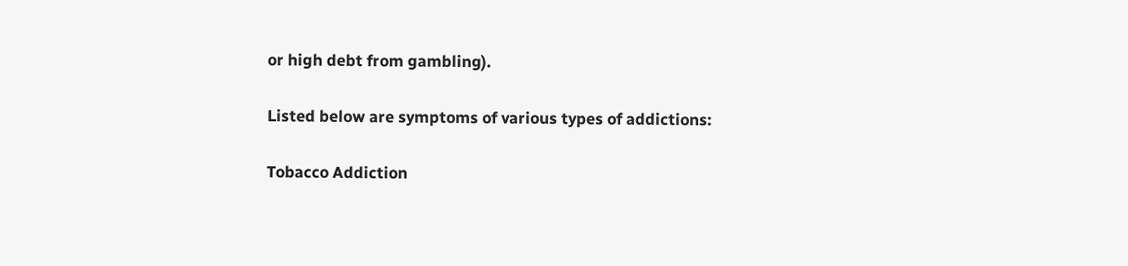or high debt from gambling).

Listed below are symptoms of various types of addictions:

Tobacco Addiction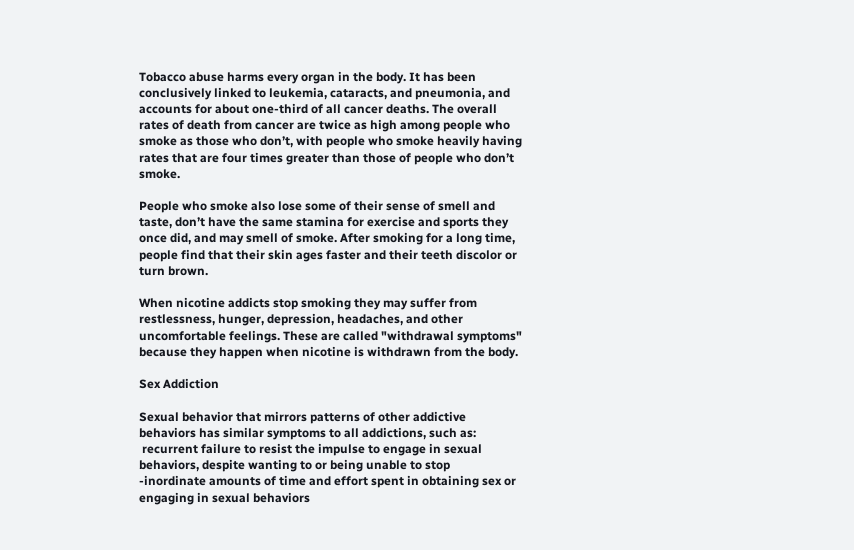Tobacco abuse harms every organ in the body. It has been conclusively linked to leukemia, cataracts, and pneumonia, and accounts for about one-third of all cancer deaths. The overall rates of death from cancer are twice as high among people who smoke as those who don’t, with people who smoke heavily having rates that are four times greater than those of people who don’t smoke.

People who smoke also lose some of their sense of smell and taste, don’t have the same stamina for exercise and sports they once did, and may smell of smoke. After smoking for a long time, people find that their skin ages faster and their teeth discolor or turn brown.

When nicotine addicts stop smoking they may suffer from restlessness, hunger, depression, headaches, and other uncomfortable feelings. These are called "withdrawal symptoms" because they happen when nicotine is withdrawn from the body.

Sex Addiction

Sexual behavior that mirrors patterns of other addictive behaviors has similar symptoms to all addictions, such as:
 recurrent failure to resist the impulse to engage in sexual behaviors, despite wanting to or being unable to stop
-inordinate amounts of time and effort spent in obtaining sex or engaging in sexual behaviors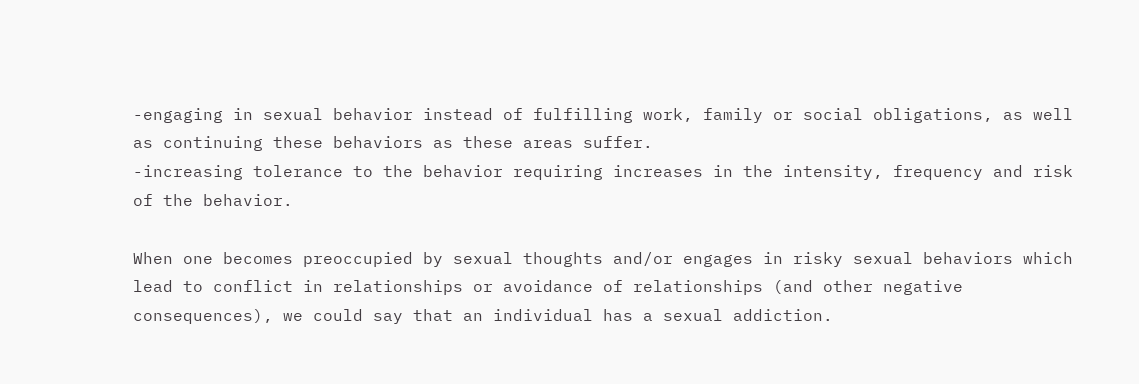-engaging in sexual behavior instead of fulfilling work, family or social obligations, as well as continuing these behaviors as these areas suffer.
-increasing tolerance to the behavior requiring increases in the intensity, frequency and risk of the behavior.

When one becomes preoccupied by sexual thoughts and/or engages in risky sexual behaviors which lead to conflict in relationships or avoidance of relationships (and other negative consequences), we could say that an individual has a sexual addiction.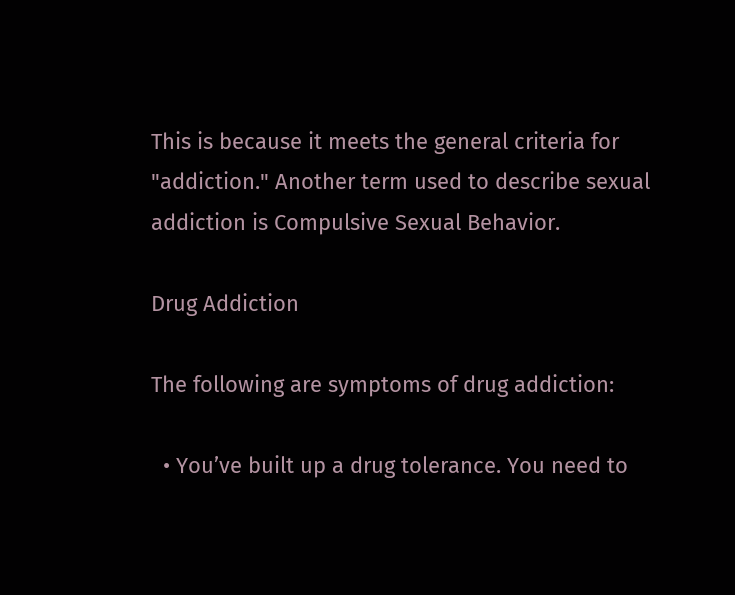This is because it meets the general criteria for "addiction." Another term used to describe sexual addiction is Compulsive Sexual Behavior.

Drug Addiction

The following are symptoms of drug addiction:

  • You’ve built up a drug tolerance. You need to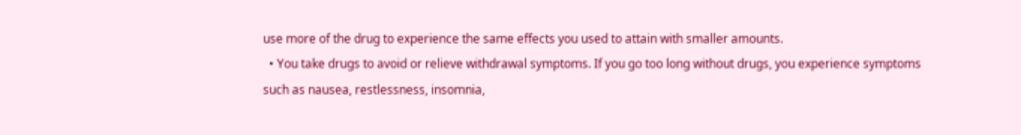use more of the drug to experience the same effects you used to attain with smaller amounts.
  • You take drugs to avoid or relieve withdrawal symptoms. If you go too long without drugs, you experience symptoms such as nausea, restlessness, insomnia,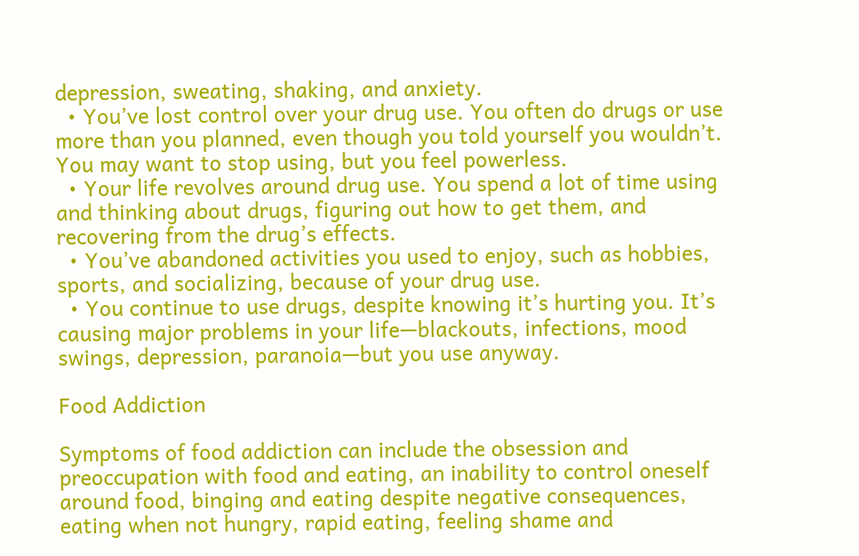depression, sweating, shaking, and anxiety.
  • You’ve lost control over your drug use. You often do drugs or use more than you planned, even though you told yourself you wouldn’t. You may want to stop using, but you feel powerless.
  • Your life revolves around drug use. You spend a lot of time using and thinking about drugs, figuring out how to get them, and recovering from the drug’s effects.
  • You’ve abandoned activities you used to enjoy, such as hobbies, sports, and socializing, because of your drug use.
  • You continue to use drugs, despite knowing it’s hurting you. It’s causing major problems in your life—blackouts, infections, mood swings, depression, paranoia—but you use anyway.

Food Addiction

Symptoms of food addiction can include the obsession and preoccupation with food and eating, an inability to control oneself around food, binging and eating despite negative consequences, eating when not hungry, rapid eating, feeling shame and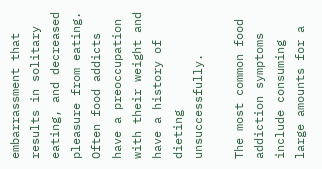embarrassment that results in solitary eating, and decreased pleasure from eating. Often food addicts have a preoccupation with their weight and have a history of dieting unsuccessfully.

The most common food addiction symptoms include consuming large amounts for a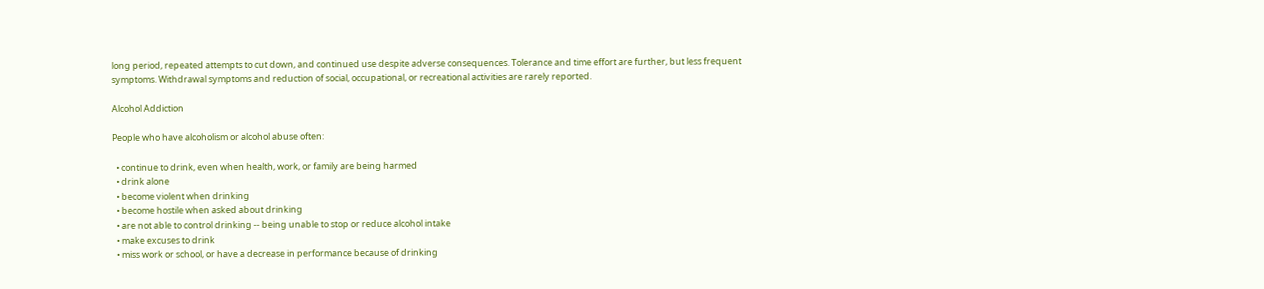long period, repeated attempts to cut down, and continued use despite adverse consequences. Tolerance and time effort are further, but less frequent symptoms. Withdrawal symptoms and reduction of social, occupational, or recreational activities are rarely reported.

Alcohol Addiction

People who have alcoholism or alcohol abuse often:

  • continue to drink, even when health, work, or family are being harmed
  • drink alone
  • become violent when drinking
  • become hostile when asked about drinking
  • are not able to control drinking -- being unable to stop or reduce alcohol intake
  • make excuses to drink
  • miss work or school, or have a decrease in performance because of drinking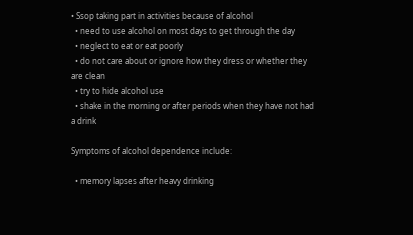• Ssop taking part in activities because of alcohol
  • need to use alcohol on most days to get through the day
  • neglect to eat or eat poorly
  • do not care about or ignore how they dress or whether they are clean
  • try to hide alcohol use
  • shake in the morning or after periods when they have not had a drink

Symptoms of alcohol dependence include:

  • memory lapses after heavy drinking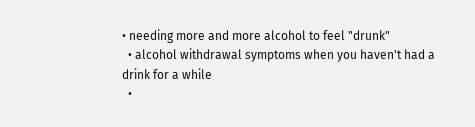• needing more and more alcohol to feel "drunk"
  • alcohol withdrawal symptoms when you haven't had a drink for a while
  •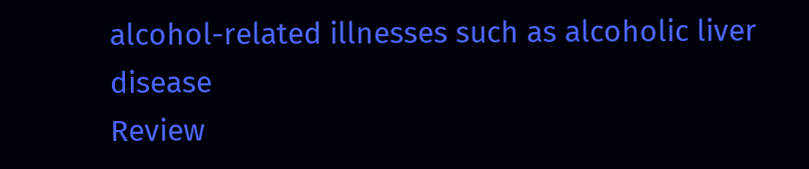alcohol-related illnesses such as alcoholic liver disease
Review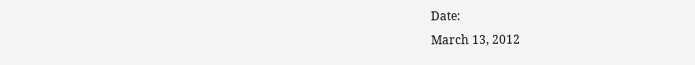Date:
March 13, 2012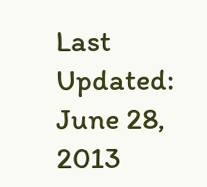Last Updated:
June 28, 2013